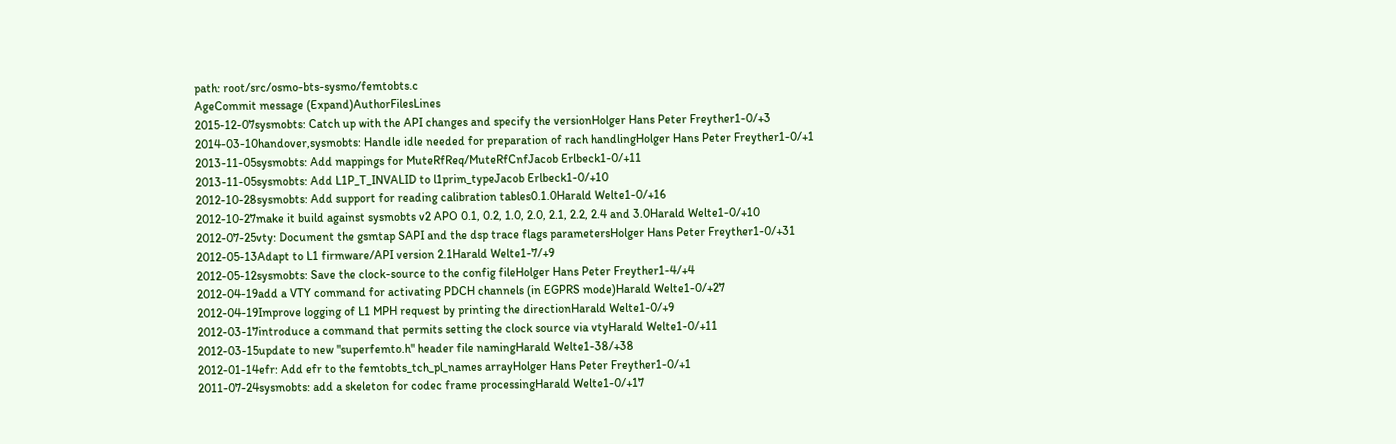path: root/src/osmo-bts-sysmo/femtobts.c
AgeCommit message (Expand)AuthorFilesLines
2015-12-07sysmobts: Catch up with the API changes and specify the versionHolger Hans Peter Freyther1-0/+3
2014-03-10handover,sysmobts: Handle idle needed for preparation of rach handlingHolger Hans Peter Freyther1-0/+1
2013-11-05sysmobts: Add mappings for MuteRfReq/MuteRfCnfJacob Erlbeck1-0/+11
2013-11-05sysmobts: Add L1P_T_INVALID to l1prim_typeJacob Erlbeck1-0/+10
2012-10-28sysmobts: Add support for reading calibration tables0.1.0Harald Welte1-0/+16
2012-10-27make it build against sysmobts v2 APO 0.1, 0.2, 1.0, 2.0, 2.1, 2.2, 2.4 and 3.0Harald Welte1-0/+10
2012-07-25vty: Document the gsmtap SAPI and the dsp trace flags parametersHolger Hans Peter Freyther1-0/+31
2012-05-13Adapt to L1 firmware/API version 2.1Harald Welte1-7/+9
2012-05-12sysmobts: Save the clock-source to the config fileHolger Hans Peter Freyther1-4/+4
2012-04-19add a VTY command for activating PDCH channels (in EGPRS mode)Harald Welte1-0/+27
2012-04-19Improve logging of L1 MPH request by printing the directionHarald Welte1-0/+9
2012-03-17introduce a command that permits setting the clock source via vtyHarald Welte1-0/+11
2012-03-15update to new "superfemto.h" header file namingHarald Welte1-38/+38
2012-01-14efr: Add efr to the femtobts_tch_pl_names arrayHolger Hans Peter Freyther1-0/+1
2011-07-24sysmobts: add a skeleton for codec frame processingHarald Welte1-0/+17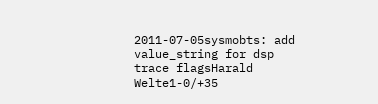2011-07-05sysmobts: add value_string for dsp trace flagsHarald Welte1-0/+35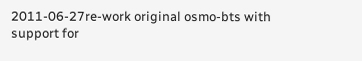2011-06-27re-work original osmo-bts with support for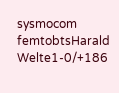sysmocom femtobtsHarald Welte1-0/+186